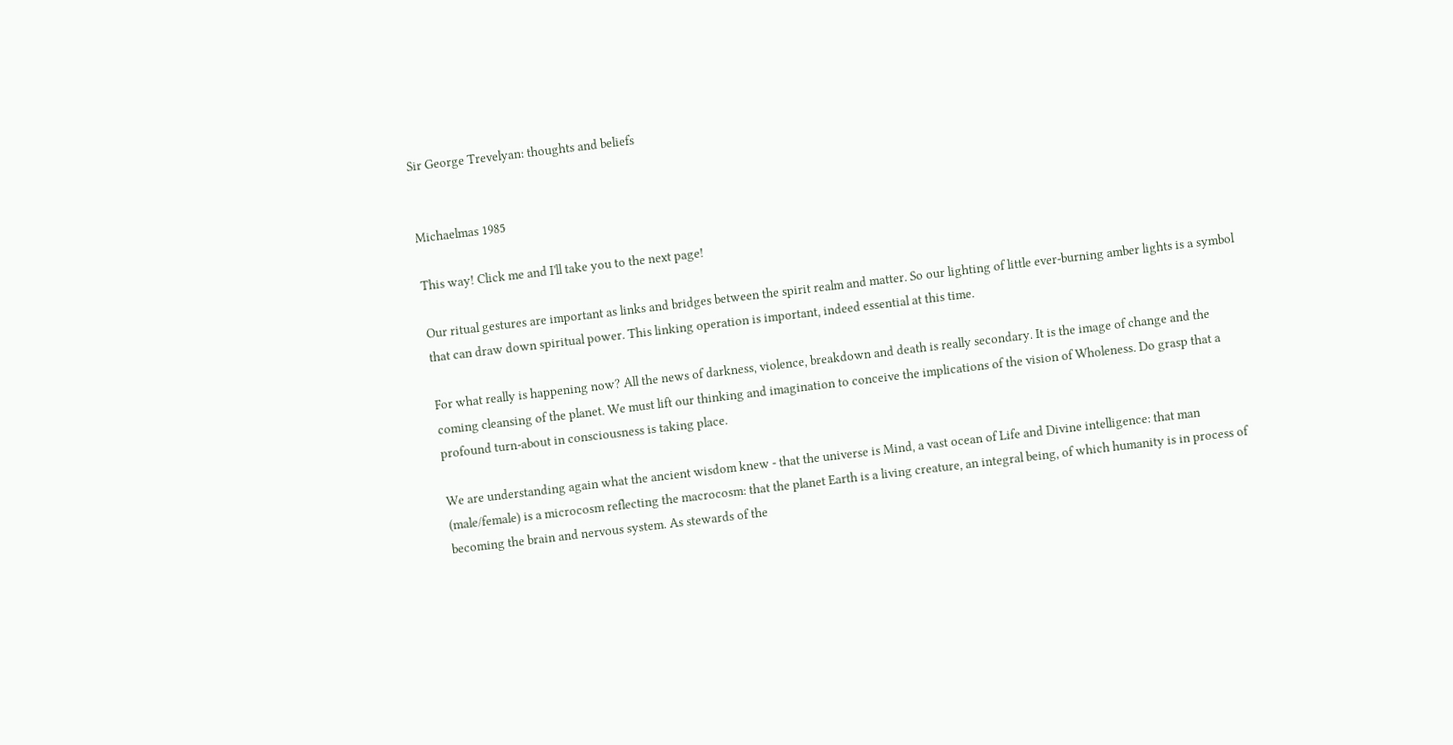Sir George Trevelyan: thoughts and beliefs


Michaelmas 1985

This way! Click me and I'll take you to the next page!

Our ritual gestures are important as links and bridges between the spirit realm and matter. So our lighting of little ever-burning amber lights is a symbol that can draw down spiritual power. This linking operation is important, indeed essential at this time.

For what really is happening now? All the news of darkness, violence, breakdown and death is really secondary. It is the image of change and the coming cleansing of the planet. We must lift our thinking and imagination to conceive the implications of the vision of Wholeness. Do grasp that a profound turn-about in consciousness is taking place.

We are understanding again what the ancient wisdom knew - that the universe is Mind, a vast ocean of Life and Divine intelligence: that man (male/female) is a microcosm reflecting the macrocosm: that the planet Earth is a living creature, an integral being, of which humanity is in process of becoming the brain and nervous system. As stewards of the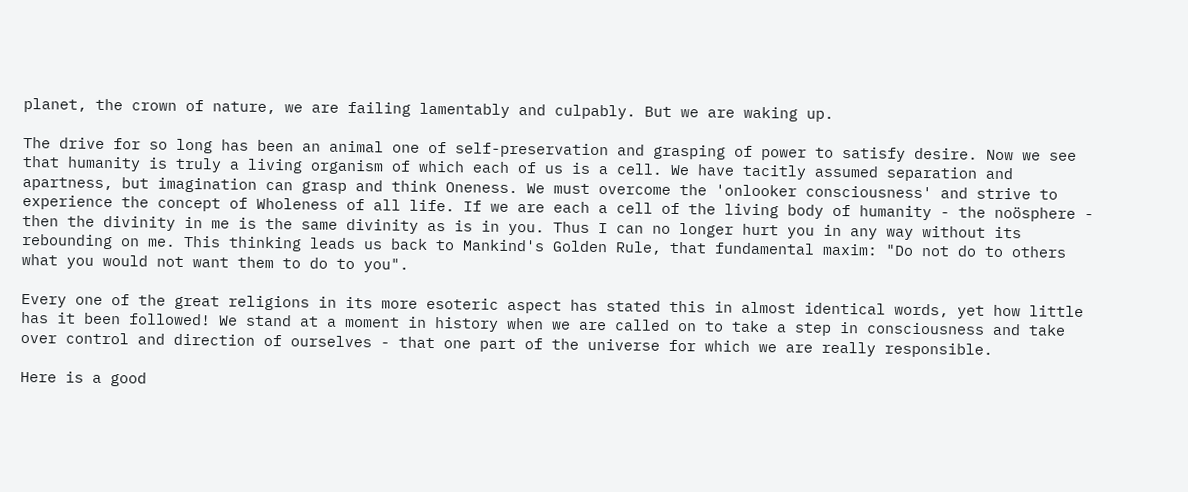planet, the crown of nature, we are failing lamentably and culpably. But we are waking up.

The drive for so long has been an animal one of self-preservation and grasping of power to satisfy desire. Now we see that humanity is truly a living organism of which each of us is a cell. We have tacitly assumed separation and apartness, but imagination can grasp and think Oneness. We must overcome the 'onlooker consciousness' and strive to experience the concept of Wholeness of all life. If we are each a cell of the living body of humanity - the noösphere - then the divinity in me is the same divinity as is in you. Thus I can no longer hurt you in any way without its rebounding on me. This thinking leads us back to Mankind's Golden Rule, that fundamental maxim: "Do not do to others what you would not want them to do to you".

Every one of the great religions in its more esoteric aspect has stated this in almost identical words, yet how little has it been followed! We stand at a moment in history when we are called on to take a step in consciousness and take over control and direction of ourselves - that one part of the universe for which we are really responsible.

Here is a good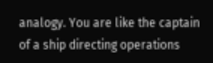analogy. You are like the captain of a ship directing operations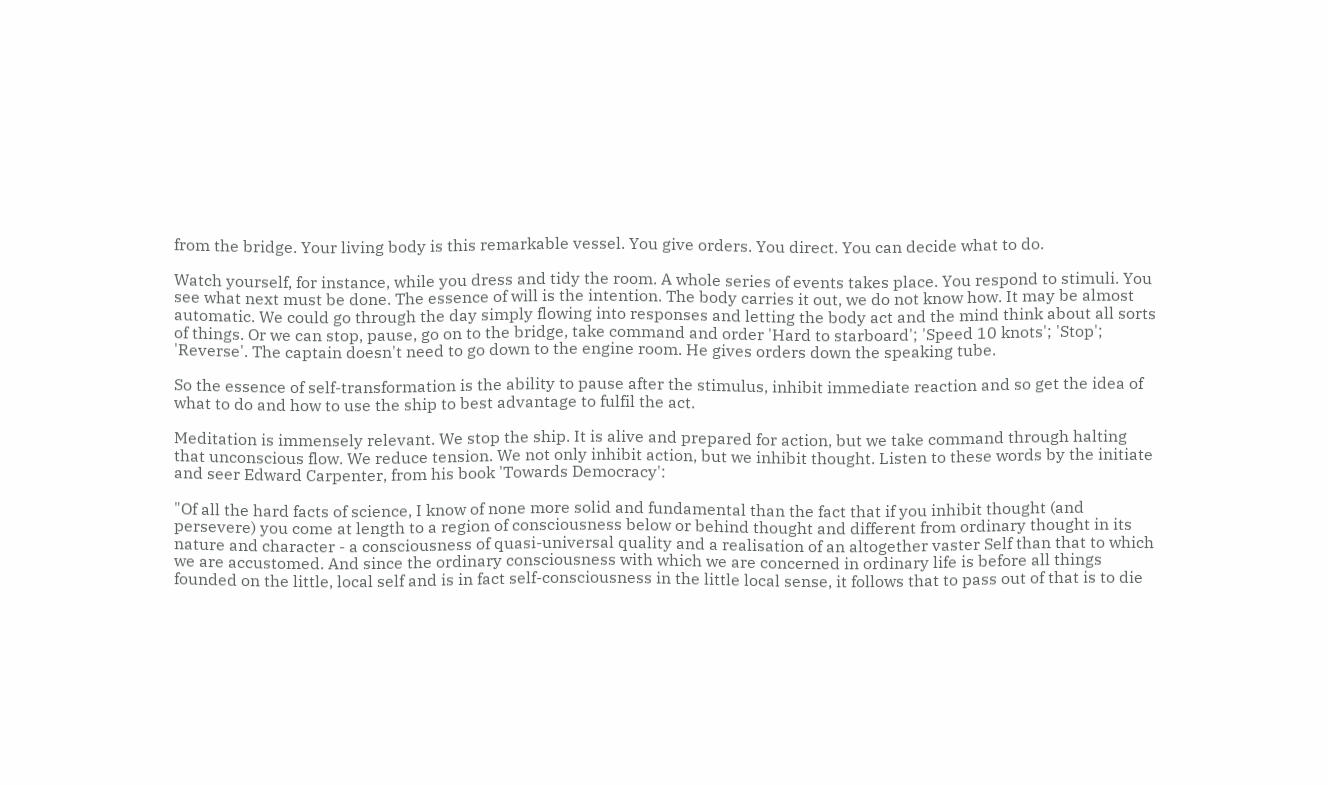from the bridge. Your living body is this remarkable vessel. You give orders. You direct. You can decide what to do.

Watch yourself, for instance, while you dress and tidy the room. A whole series of events takes place. You respond to stimuli. You see what next must be done. The essence of will is the intention. The body carries it out, we do not know how. It may be almost automatic. We could go through the day simply flowing into responses and letting the body act and the mind think about all sorts of things. Or we can stop, pause, go on to the bridge, take command and order 'Hard to starboard'; 'Speed 10 knots'; 'Stop'; 'Reverse'. The captain doesn't need to go down to the engine room. He gives orders down the speaking tube.

So the essence of self-transformation is the ability to pause after the stimulus, inhibit immediate reaction and so get the idea of what to do and how to use the ship to best advantage to fulfil the act.

Meditation is immensely relevant. We stop the ship. It is alive and prepared for action, but we take command through halting that unconscious flow. We reduce tension. We not only inhibit action, but we inhibit thought. Listen to these words by the initiate and seer Edward Carpenter, from his book 'Towards Democracy':

"Of all the hard facts of science, I know of none more solid and fundamental than the fact that if you inhibit thought (and persevere) you come at length to a region of consciousness below or behind thought and different from ordinary thought in its nature and character - a consciousness of quasi-universal quality and a realisation of an altogether vaster Self than that to which we are accustomed. And since the ordinary consciousness with which we are concerned in ordinary life is before all things founded on the little, local self and is in fact self-consciousness in the little local sense, it follows that to pass out of that is to die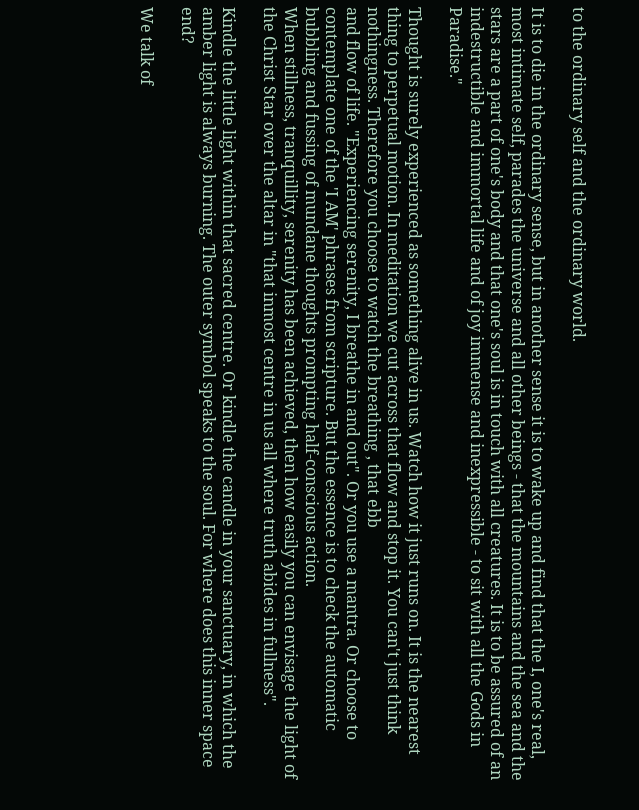to the ordinary self and the ordinary world.

It is to die in the ordinary sense, but in another sense it is to wake up and find that the I, one's real, most intimate self, parades the universe and all other beings - that the mountains and the sea and the stars are a part of one's body and that one's soul is in touch with all creatures. It is to be assured of an indestructible and immortal life and of joy immense and inexpressible - to sit with all the Gods in Paradise."

Thought is surely experienced as something alive in us. Watch how it just runs on. It is the nearest thing to perpetual motion. In meditation we cut across that flow and stop it. You can't just think nothingness. Therefore you choose to watch the breathing , that ebb
and flow of life. "Experiencing serenity, I breathe in and out". Or you use a mantra. Or choose to contemplate one of the 'I AM' phrases from scripture. But the essence is to check the automatic bubbling and fussing of mundane thoughts prompting half-conscious action.
When stillness, tranquillity, serenity has been achieved, then how easily you can envisage the light of the Christ Star over the altar in "that inmost centre in us all where truth abides in fullness".

Kindle the little light within that sacred centre. Or kindle the candle in your sanctuary, in which the amber light is always burning. The outer symbol speaks to the soul. For where does this inner space end?

We talk of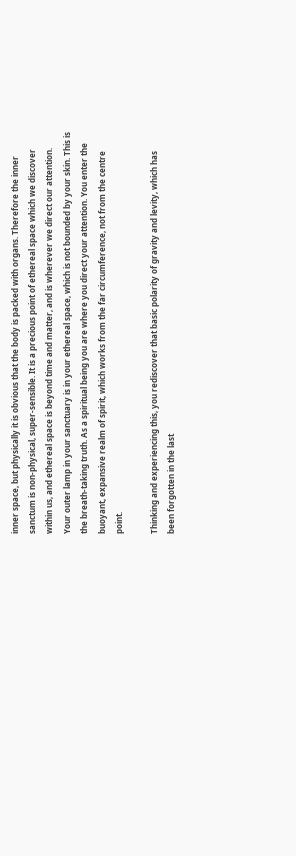inner space, but physically it is obvious that the body is packed with organs. Therefore the inner sanctum is non-physical, super-sensible. It is a precious point of ethereal space which we discover within us, and ethereal space is beyond time and matter, and is wherever we direct our attention. Your outer lamp in your sanctuary is in your ethereal space, which is not bounded by your skin. This is the breath-taking truth. As a spiritual being you are where you direct your attention. You enter the buoyant, expansive realm of spirit, which works from the far circumference, not from the centre point.

Thinking and experiencing this, you rediscover that basic polarity of gravity and levity, which has been forgotten in the last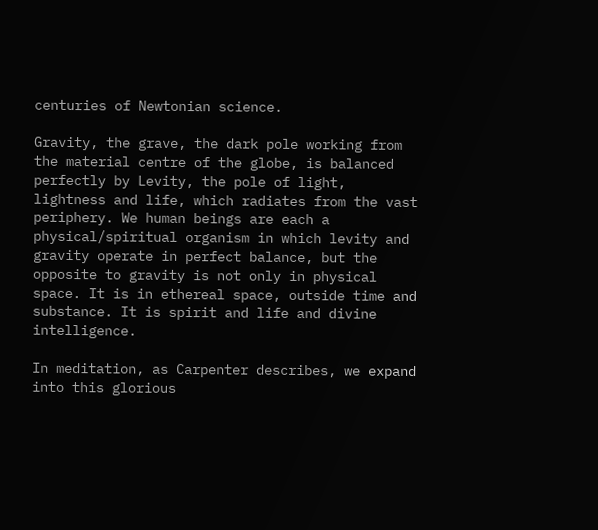centuries of Newtonian science.

Gravity, the grave, the dark pole working from the material centre of the globe, is balanced perfectly by Levity, the pole of light, lightness and life, which radiates from the vast periphery. We human beings are each a physical/spiritual organism in which levity and gravity operate in perfect balance, but the opposite to gravity is not only in physical space. It is in ethereal space, outside time and substance. It is spirit and life and divine intelligence.

In meditation, as Carpenter describes, we expand into this glorious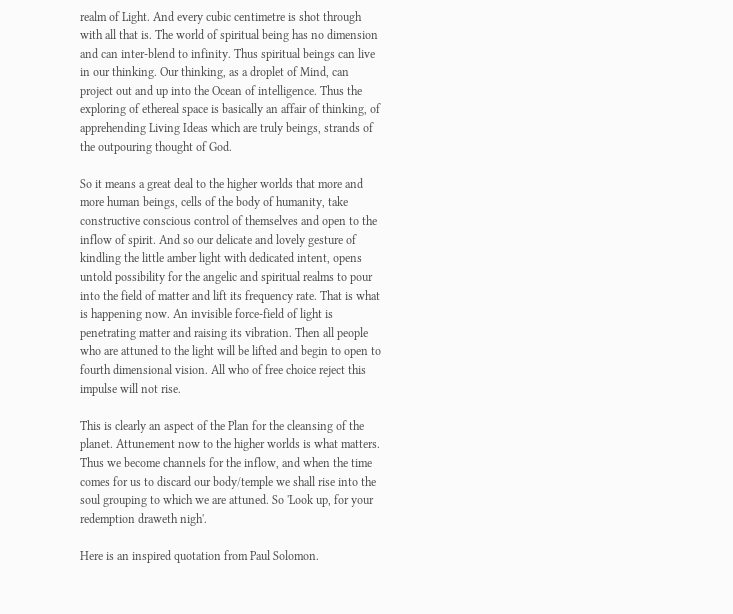realm of Light. And every cubic centimetre is shot through with all that is. The world of spiritual being has no dimension and can inter-blend to infinity. Thus spiritual beings can live in our thinking. Our thinking, as a droplet of Mind, can project out and up into the Ocean of intelligence. Thus the exploring of ethereal space is basically an affair of thinking, of apprehending Living Ideas which are truly beings, strands of the outpouring thought of God.

So it means a great deal to the higher worlds that more and more human beings, cells of the body of humanity, take constructive conscious control of themselves and open to the inflow of spirit. And so our delicate and lovely gesture of kindling the little amber light with dedicated intent, opens untold possibility for the angelic and spiritual realms to pour into the field of matter and lift its frequency rate. That is what is happening now. An invisible force-field of light is penetrating matter and raising its vibration. Then all people who are attuned to the light will be lifted and begin to open to fourth dimensional vision. All who of free choice reject this impulse will not rise.

This is clearly an aspect of the Plan for the cleansing of the planet. Attunement now to the higher worlds is what matters. Thus we become channels for the inflow, and when the time comes for us to discard our body/temple we shall rise into the soul grouping to which we are attuned. So 'Look up, for your redemption draweth nigh'.

Here is an inspired quotation from Paul Solomon.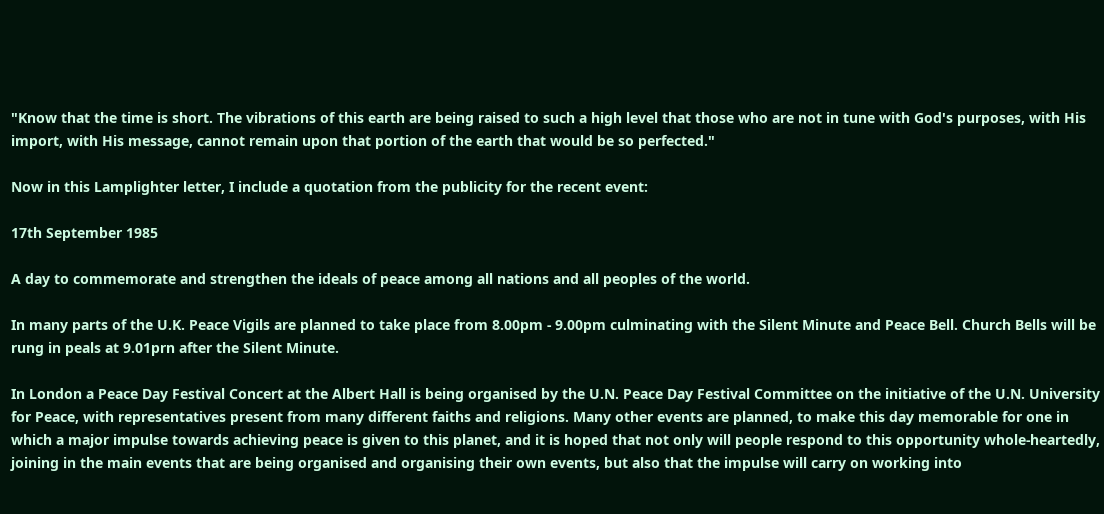"Know that the time is short. The vibrations of this earth are being raised to such a high level that those who are not in tune with God's purposes, with His import, with His message, cannot remain upon that portion of the earth that would be so perfected."

Now in this Lamplighter letter, I include a quotation from the publicity for the recent event:

17th September 1985

A day to commemorate and strengthen the ideals of peace among all nations and all peoples of the world.

In many parts of the U.K. Peace Vigils are planned to take place from 8.00pm - 9.00pm culminating with the Silent Minute and Peace Bell. Church Bells will be rung in peals at 9.01prn after the Silent Minute.

In London a Peace Day Festival Concert at the Albert Hall is being organised by the U.N. Peace Day Festival Committee on the initiative of the U.N. University for Peace, with representatives present from many different faiths and religions. Many other events are planned, to make this day memorable for one in which a major impulse towards achieving peace is given to this planet, and it is hoped that not only will people respond to this opportunity whole-heartedly, joining in the main events that are being organised and organising their own events, but also that the impulse will carry on working into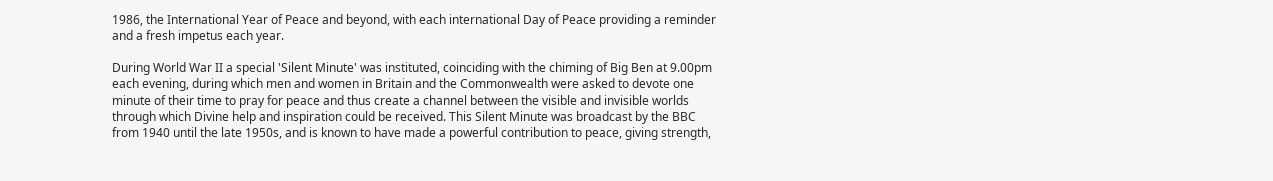1986, the International Year of Peace and beyond, with each international Day of Peace providing a reminder and a fresh impetus each year.

During World War II a special 'Silent Minute' was instituted, coinciding with the chiming of Big Ben at 9.00pm each evening, during which men and women in Britain and the Commonwealth were asked to devote one minute of their time to pray for peace and thus create a channel between the visible and invisible worlds through which Divine help and inspiration could be received. This Silent Minute was broadcast by the BBC from 1940 until the late 1950s, and is known to have made a powerful contribution to peace, giving strength,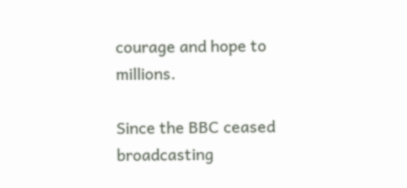courage and hope to millions.

Since the BBC ceased broadcasting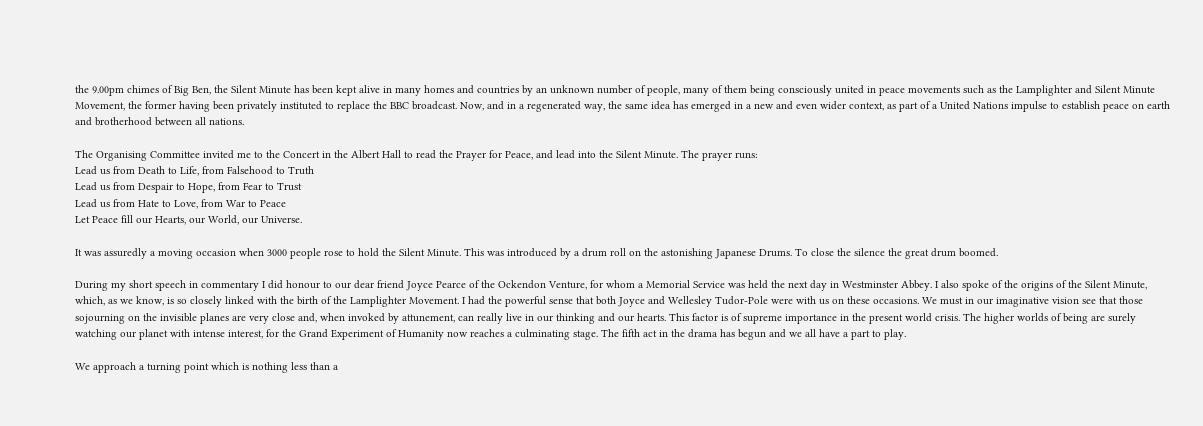the 9.00pm chimes of Big Ben, the Silent Minute has been kept alive in many homes and countries by an unknown number of people, many of them being consciously united in peace movements such as the Lamplighter and Silent Minute Movement, the former having been privately instituted to replace the BBC broadcast. Now, and in a regenerated way, the same idea has emerged in a new and even wider context, as part of a United Nations impulse to establish peace on earth and brotherhood between all nations.

The Organising Committee invited me to the Concert in the Albert Hall to read the Prayer for Peace, and lead into the Silent Minute. The prayer runs:
Lead us from Death to Life, from Falsehood to Truth
Lead us from Despair to Hope, from Fear to Trust
Lead us from Hate to Love, from War to Peace
Let Peace fill our Hearts, our World, our Universe.

It was assuredly a moving occasion when 3000 people rose to hold the Silent Minute. This was introduced by a drum roll on the astonishing Japanese Drums. To close the silence the great drum boomed.

During my short speech in commentary I did honour to our dear friend Joyce Pearce of the Ockendon Venture, for whom a Memorial Service was held the next day in Westminster Abbey. I also spoke of the origins of the Silent Minute, which, as we know, is so closely linked with the birth of the Lamplighter Movement. I had the powerful sense that both Joyce and Wellesley Tudor-Pole were with us on these occasions. We must in our imaginative vision see that those sojourning on the invisible planes are very close and, when invoked by attunement, can really live in our thinking and our hearts. This factor is of supreme importance in the present world crisis. The higher worlds of being are surely watching our planet with intense interest, for the Grand Experiment of Humanity now reaches a culminating stage. The fifth act in the drama has begun and we all have a part to play.

We approach a turning point which is nothing less than a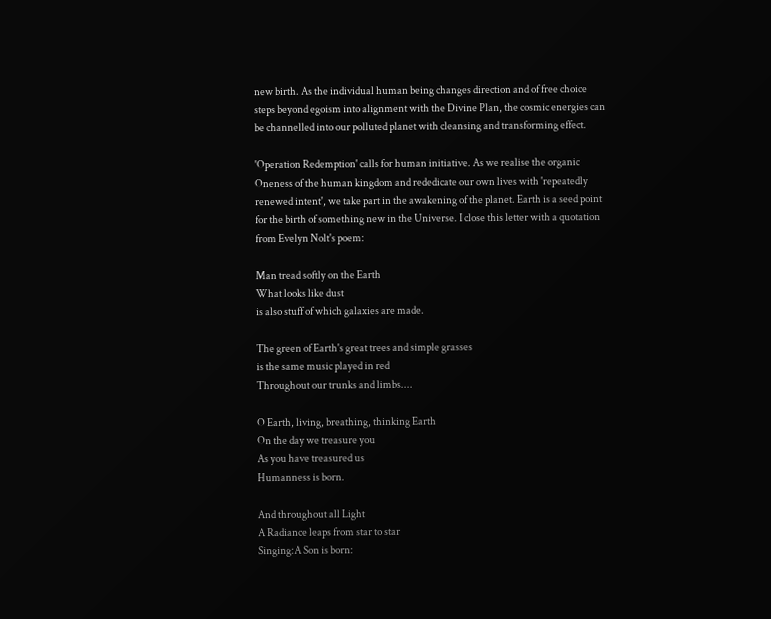new birth. As the individual human being changes direction and of free choice steps beyond egoism into alignment with the Divine Plan, the cosmic energies can be channelled into our polluted planet with cleansing and transforming effect.

'Operation Redemption' calls for human initiative. As we realise the organic Oneness of the human kingdom and rededicate our own lives with 'repeatedly renewed intent', we take part in the awakening of the planet. Earth is a seed point for the birth of something new in the Universe. I close this letter with a quotation from Evelyn Nolt's poem:

Man tread softly on the Earth
What looks like dust
is also stuff of which galaxies are made.

The green of Earth's great trees and simple grasses
is the same music played in red
Throughout our trunks and limbs....

O Earth, living, breathing, thinking Earth
On the day we treasure you
As you have treasured us
Humanness is born.

And throughout all Light
A Radiance leaps from star to star
Singing:A Son is born: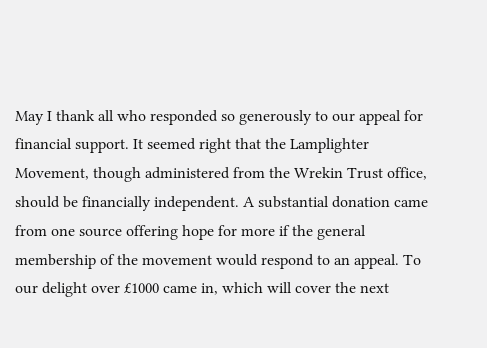May I thank all who responded so generously to our appeal for financial support. It seemed right that the Lamplighter Movement, though administered from the Wrekin Trust office, should be financially independent. A substantial donation came from one source offering hope for more if the general membership of the movement would respond to an appeal. To our delight over £1000 came in, which will cover the next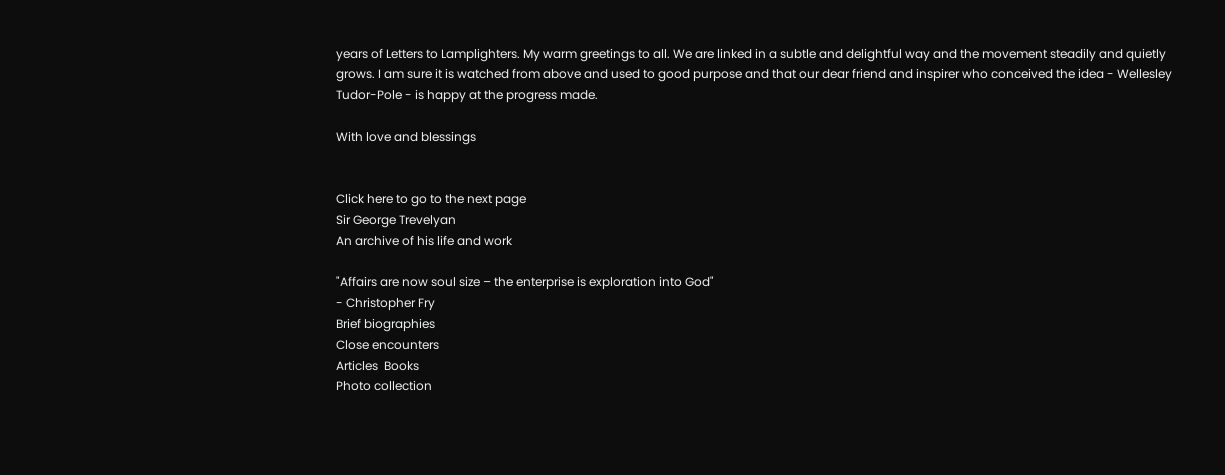years of Letters to Lamplighters. My warm greetings to all. We are linked in a subtle and delightful way and the movement steadily and quietly grows. I am sure it is watched from above and used to good purpose and that our dear friend and inspirer who conceived the idea - Wellesley Tudor-Pole - is happy at the progress made.

With love and blessings


Click here to go to the next page
Sir George Trevelyan
An archive of his life and work

"Affairs are now soul size – the enterprise is exploration into God"
- Christopher Fry
Brief biographies
Close encounters
Articles  Books
Photo collection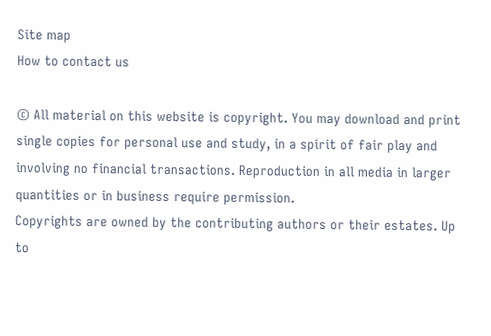Site map
How to contact us

© All material on this website is copyright. You may download and print single copies for personal use and study, in a spirit of fair play and involving no financial transactions. Reproduction in all media in larger quantities or in business require permission.
Copyrights are owned by the contributing authors or their estates. Up to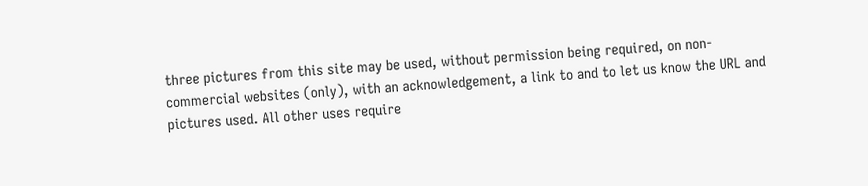three pictures from this site may be used, without permission being required, on non-commercial websites (only), with an acknowledgement, a link to and to let us know the URL and pictures used. All other uses require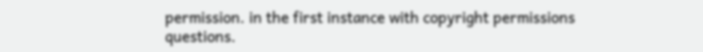permission. in the first instance with copyright permissions questions.